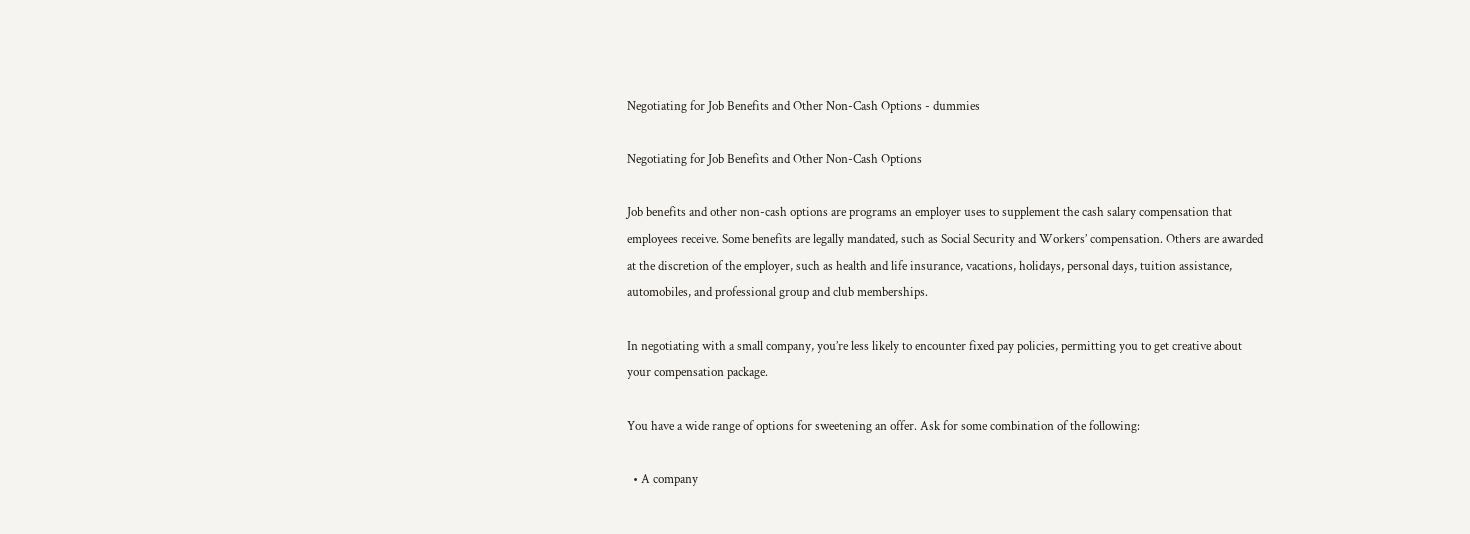Negotiating for Job Benefits and Other Non-Cash Options - dummies

Negotiating for Job Benefits and Other Non-Cash Options

Job benefits and other non-cash options are programs an employer uses to supplement the cash salary compensation that employees receive. Some benefits are legally mandated, such as Social Security and Workers’ compensation. Others are awarded at the discretion of the employer, such as health and life insurance, vacations, holidays, personal days, tuition assistance, automobiles, and professional group and club memberships.

In negotiating with a small company, you’re less likely to encounter fixed pay policies, permitting you to get creative about your compensation package.

You have a wide range of options for sweetening an offer. Ask for some combination of the following:

  • A company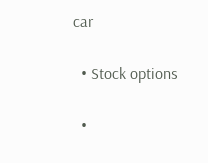car

  • Stock options

  •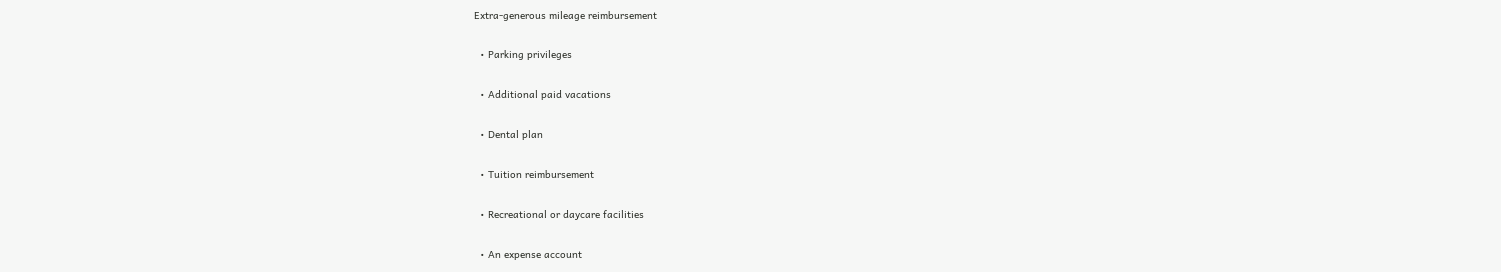Extra-generous mileage reimbursement

  • Parking privileges

  • Additional paid vacations

  • Dental plan

  • Tuition reimbursement

  • Recreational or daycare facilities

  • An expense account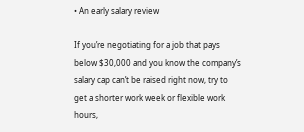• An early salary review

If you’re negotiating for a job that pays below $30,000 and you know the company’s salary cap can’t be raised right now, try to get a shorter work week or flexible work hours,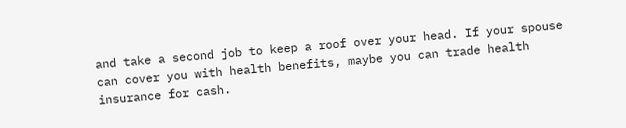and take a second job to keep a roof over your head. If your spouse can cover you with health benefits, maybe you can trade health insurance for cash.